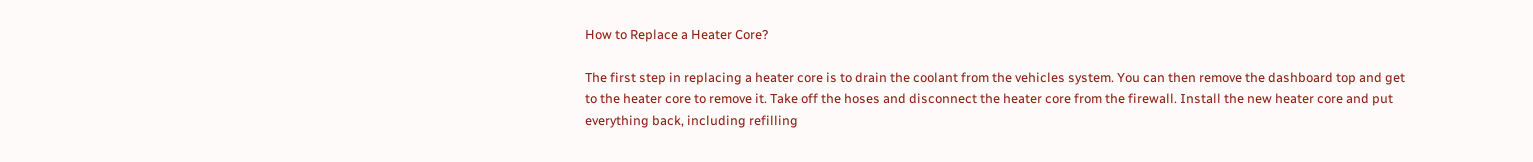How to Replace a Heater Core?

The first step in replacing a heater core is to drain the coolant from the vehicles system. You can then remove the dashboard top and get to the heater core to remove it. Take off the hoses and disconnect the heater core from the firewall. Install the new heater core and put everything back, including refilling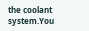the coolant system.You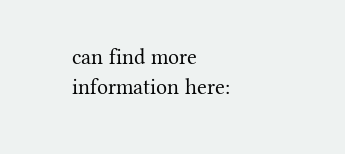can find more information here: